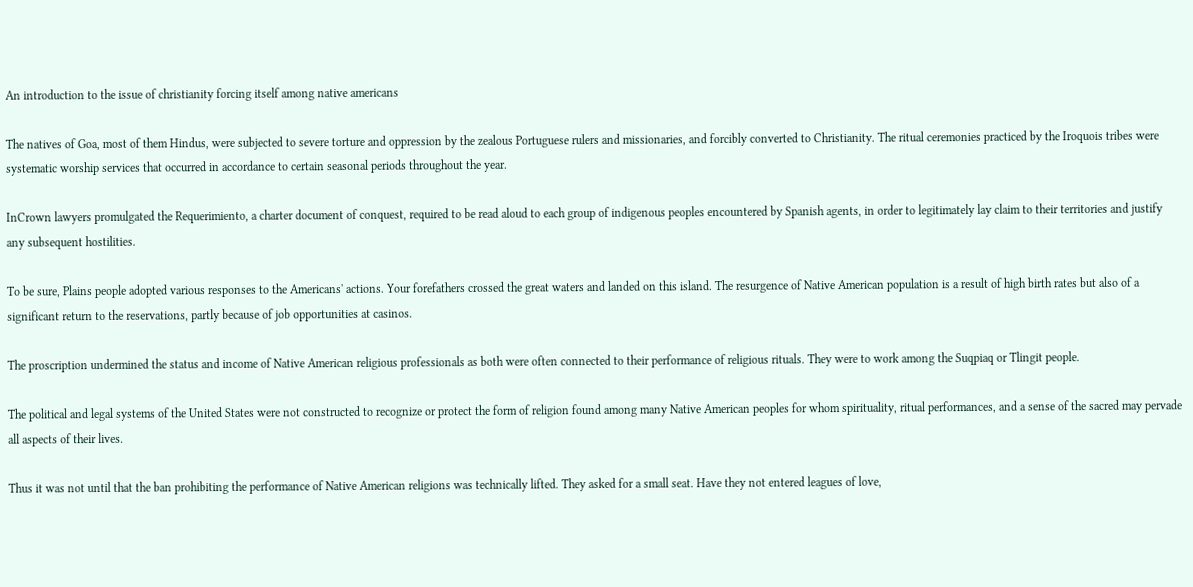An introduction to the issue of christianity forcing itself among native americans

The natives of Goa, most of them Hindus, were subjected to severe torture and oppression by the zealous Portuguese rulers and missionaries, and forcibly converted to Christianity. The ritual ceremonies practiced by the Iroquois tribes were systematic worship services that occurred in accordance to certain seasonal periods throughout the year.

InCrown lawyers promulgated the Requerimiento, a charter document of conquest, required to be read aloud to each group of indigenous peoples encountered by Spanish agents, in order to legitimately lay claim to their territories and justify any subsequent hostilities.

To be sure, Plains people adopted various responses to the Americans' actions. Your forefathers crossed the great waters and landed on this island. The resurgence of Native American population is a result of high birth rates but also of a significant return to the reservations, partly because of job opportunities at casinos.

The proscription undermined the status and income of Native American religious professionals as both were often connected to their performance of religious rituals. They were to work among the Suqpiaq or Tlingit people.

The political and legal systems of the United States were not constructed to recognize or protect the form of religion found among many Native American peoples for whom spirituality, ritual performances, and a sense of the sacred may pervade all aspects of their lives.

Thus it was not until that the ban prohibiting the performance of Native American religions was technically lifted. They asked for a small seat. Have they not entered leagues of love,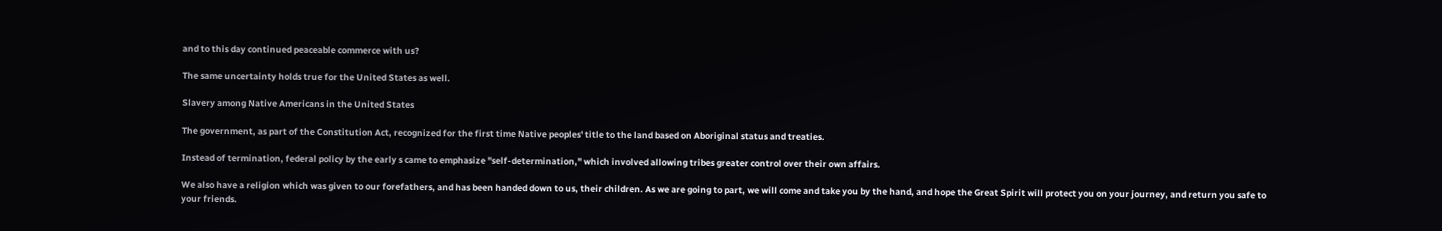and to this day continued peaceable commerce with us?

The same uncertainty holds true for the United States as well.

Slavery among Native Americans in the United States

The government, as part of the Constitution Act, recognized for the first time Native peoples' title to the land based on Aboriginal status and treaties.

Instead of termination, federal policy by the early s came to emphasize "self-determination," which involved allowing tribes greater control over their own affairs.

We also have a religion which was given to our forefathers, and has been handed down to us, their children. As we are going to part, we will come and take you by the hand, and hope the Great Spirit will protect you on your journey, and return you safe to your friends.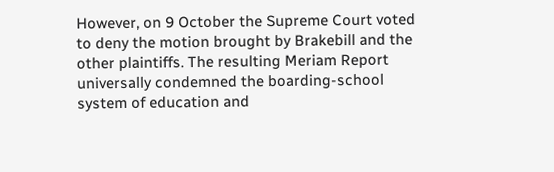However, on 9 October the Supreme Court voted to deny the motion brought by Brakebill and the other plaintiffs. The resulting Meriam Report universally condemned the boarding-school system of education and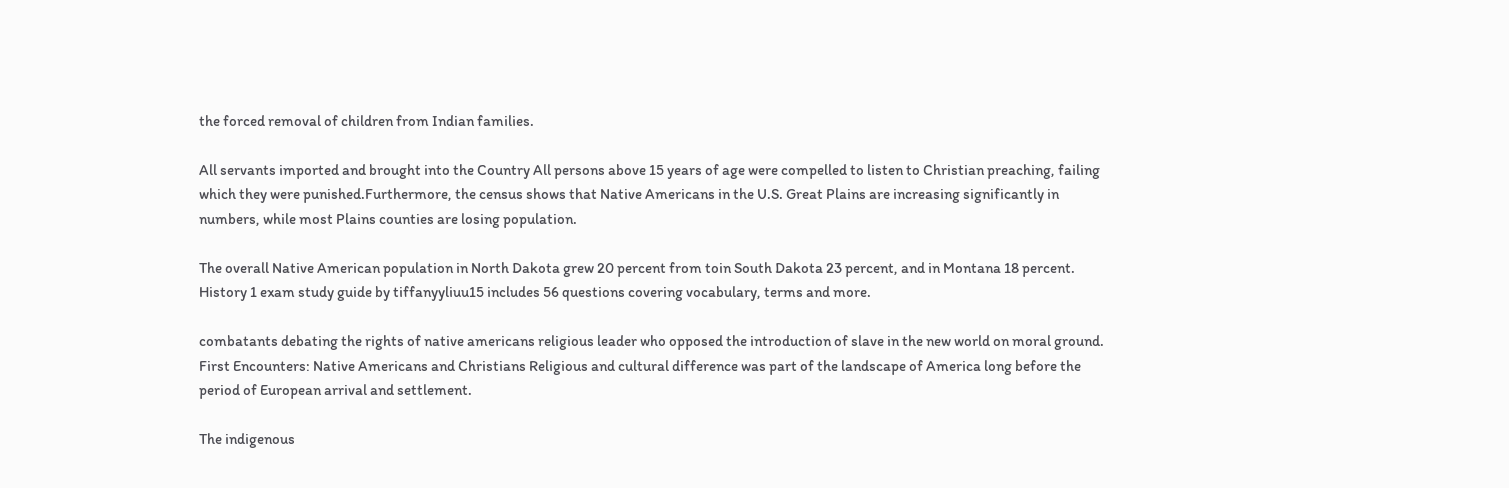the forced removal of children from Indian families.

All servants imported and brought into the Country All persons above 15 years of age were compelled to listen to Christian preaching, failing which they were punished.Furthermore, the census shows that Native Americans in the U.S. Great Plains are increasing significantly in numbers, while most Plains counties are losing population.

The overall Native American population in North Dakota grew 20 percent from toin South Dakota 23 percent, and in Montana 18 percent. History 1 exam study guide by tiffanyyliuu15 includes 56 questions covering vocabulary, terms and more.

combatants debating the rights of native americans religious leader who opposed the introduction of slave in the new world on moral ground. First Encounters: Native Americans and Christians Religious and cultural difference was part of the landscape of America long before the period of European arrival and settlement.

The indigenous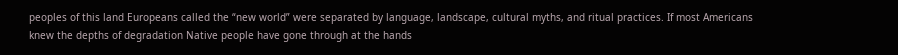peoples of this land Europeans called the “new world” were separated by language, landscape, cultural myths, and ritual practices. If most Americans knew the depths of degradation Native people have gone through at the hands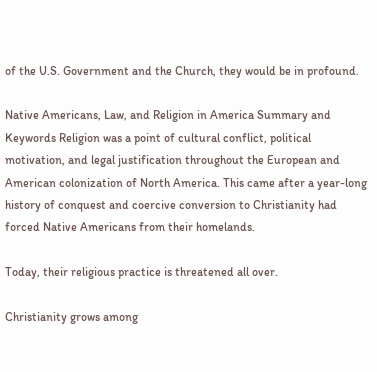of the U.S. Government and the Church, they would be in profound.

Native Americans, Law, and Religion in America Summary and Keywords Religion was a point of cultural conflict, political motivation, and legal justification throughout the European and American colonization of North America. This came after a year-long history of conquest and coercive conversion to Christianity had forced Native Americans from their homelands.

Today, their religious practice is threatened all over.

Christianity grows among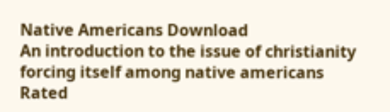Native Americans Download
An introduction to the issue of christianity forcing itself among native americans
Rated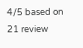4/5 based on 21 review